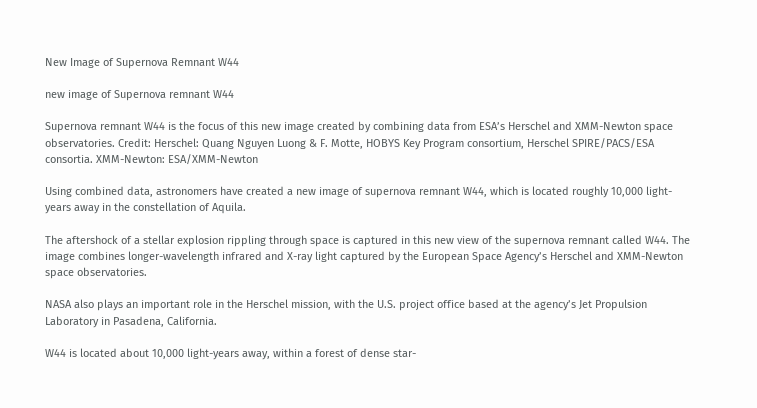New Image of Supernova Remnant W44

new image of Supernova remnant W44

Supernova remnant W44 is the focus of this new image created by combining data from ESA’s Herschel and XMM-Newton space observatories. Credit: Herschel: Quang Nguyen Luong & F. Motte, HOBYS Key Program consortium, Herschel SPIRE/PACS/ESA consortia. XMM-Newton: ESA/XMM-Newton

Using combined data, astronomers have created a new image of supernova remnant W44, which is located roughly 10,000 light-years away in the constellation of Aquila.

The aftershock of a stellar explosion rippling through space is captured in this new view of the supernova remnant called W44. The image combines longer-wavelength infrared and X-ray light captured by the European Space Agency’s Herschel and XMM-Newton space observatories.

NASA also plays an important role in the Herschel mission, with the U.S. project office based at the agency’s Jet Propulsion Laboratory in Pasadena, California.

W44 is located about 10,000 light-years away, within a forest of dense star-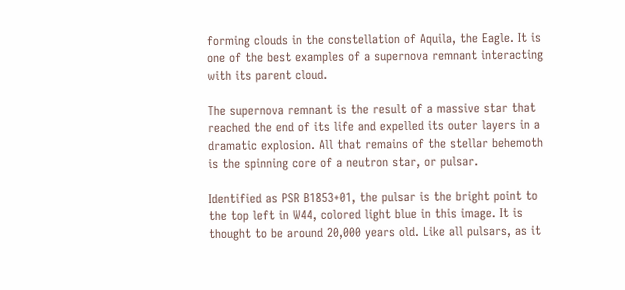forming clouds in the constellation of Aquila, the Eagle. It is one of the best examples of a supernova remnant interacting with its parent cloud.

The supernova remnant is the result of a massive star that reached the end of its life and expelled its outer layers in a dramatic explosion. All that remains of the stellar behemoth is the spinning core of a neutron star, or pulsar.

Identified as PSR B1853+01, the pulsar is the bright point to the top left in W44, colored light blue in this image. It is thought to be around 20,000 years old. Like all pulsars, as it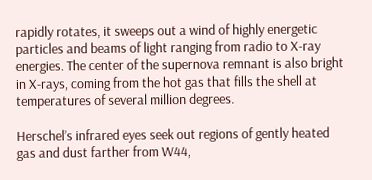rapidly rotates, it sweeps out a wind of highly energetic particles and beams of light ranging from radio to X-ray energies. The center of the supernova remnant is also bright in X-rays, coming from the hot gas that fills the shell at temperatures of several million degrees.

Herschel’s infrared eyes seek out regions of gently heated gas and dust farther from W44,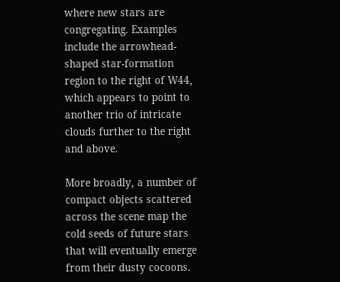where new stars are congregating. Examples include the arrowhead-shaped star-formation region to the right of W44, which appears to point to another trio of intricate clouds further to the right and above.

More broadly, a number of compact objects scattered across the scene map the cold seeds of future stars that will eventually emerge from their dusty cocoons.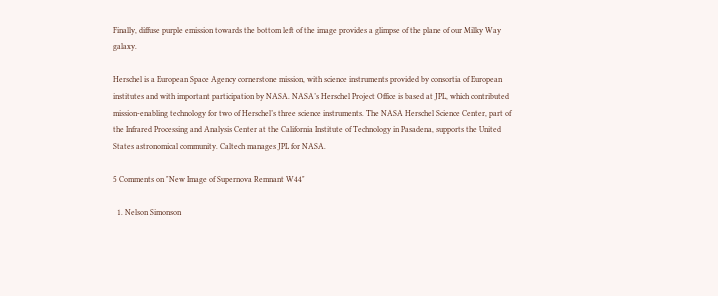Finally, diffuse purple emission towards the bottom left of the image provides a glimpse of the plane of our Milky Way galaxy.

Herschel is a European Space Agency cornerstone mission, with science instruments provided by consortia of European institutes and with important participation by NASA. NASA’s Herschel Project Office is based at JPL, which contributed mission-enabling technology for two of Herschel’s three science instruments. The NASA Herschel Science Center, part of the Infrared Processing and Analysis Center at the California Institute of Technology in Pasadena, supports the United States astronomical community. Caltech manages JPL for NASA.

5 Comments on "New Image of Supernova Remnant W44"

  1. Nelson Simonson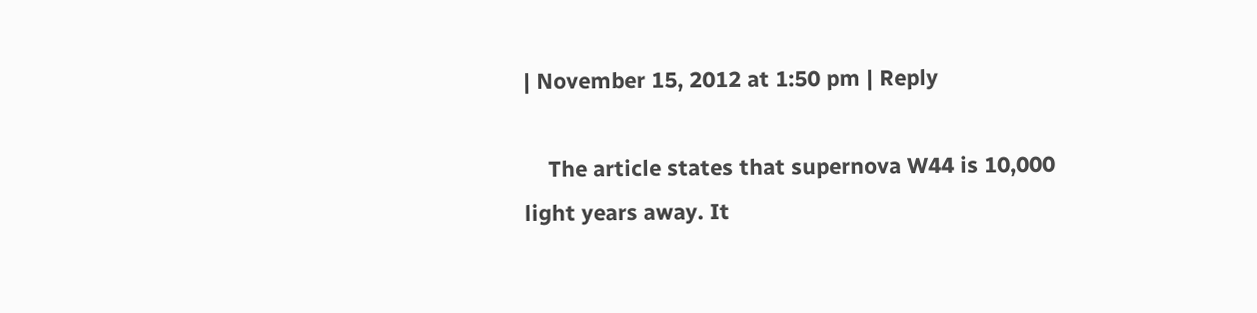| November 15, 2012 at 1:50 pm | Reply

    The article states that supernova W44 is 10,000 light years away. It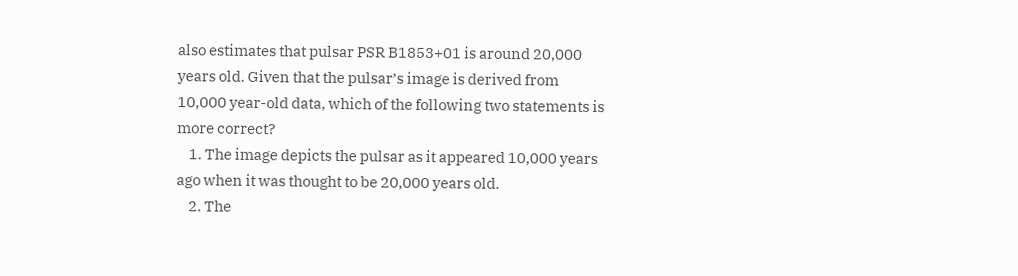also estimates that pulsar PSR B1853+01 is around 20,000 years old. Given that the pulsar’s image is derived from 10,000 year-old data, which of the following two statements is more correct?
    1. The image depicts the pulsar as it appeared 10,000 years ago when it was thought to be 20,000 years old.
    2. The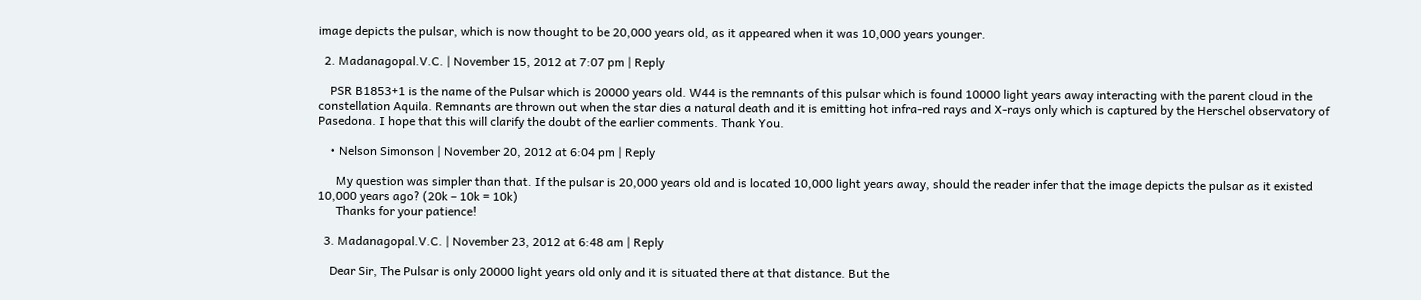image depicts the pulsar, which is now thought to be 20,000 years old, as it appeared when it was 10,000 years younger.

  2. Madanagopal.V.C. | November 15, 2012 at 7:07 pm | Reply

    PSR B1853+1 is the name of the Pulsar which is 20000 years old. W44 is the remnants of this pulsar which is found 10000 light years away interacting with the parent cloud in the constellation Aquila. Remnants are thrown out when the star dies a natural death and it is emitting hot infra-red rays and X-rays only which is captured by the Herschel observatory of Pasedona. I hope that this will clarify the doubt of the earlier comments. Thank You.

    • Nelson Simonson | November 20, 2012 at 6:04 pm | Reply

      My question was simpler than that. If the pulsar is 20,000 years old and is located 10,000 light years away, should the reader infer that the image depicts the pulsar as it existed 10,000 years ago? (20k – 10k = 10k)
      Thanks for your patience!

  3. Madanagopal.V.C. | November 23, 2012 at 6:48 am | Reply

    Dear Sir, The Pulsar is only 20000 light years old only and it is situated there at that distance. But the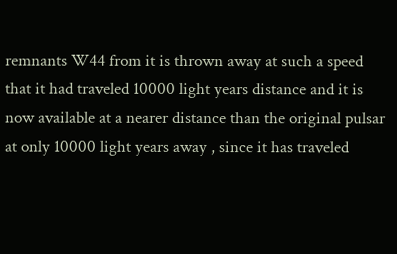remnants W44 from it is thrown away at such a speed that it had traveled 10000 light years distance and it is now available at a nearer distance than the original pulsar at only 10000 light years away , since it has traveled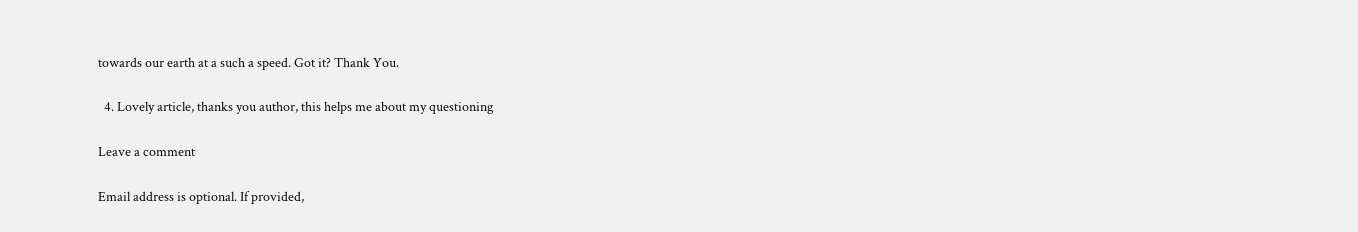towards our earth at a such a speed. Got it? Thank You.

  4. Lovely article, thanks you author, this helps me about my questioning

Leave a comment

Email address is optional. If provided,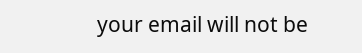your email will not be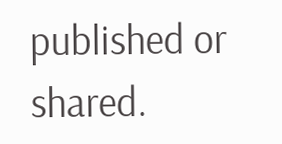published or shared.